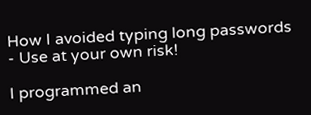How I avoided typing long passwords - Use at your own risk!

I programmed an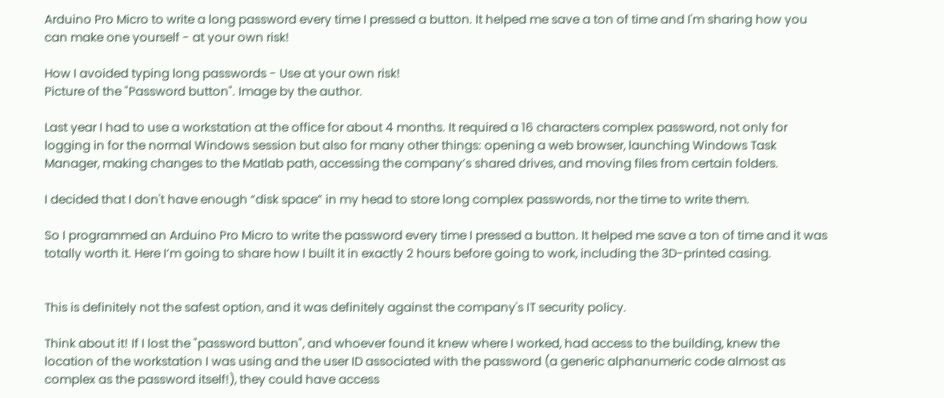Arduino Pro Micro to write a long password every time I pressed a button. It helped me save a ton of time and I'm sharing how you can make one yourself - at your own risk!

How I avoided typing long passwords - Use at your own risk!
Picture of the "Password button". Image by the author.

Last year I had to use a workstation at the office for about 4 months. It required a 16 characters complex password, not only for logging in for the normal Windows session but also for many other things: opening a web browser, launching Windows Task Manager, making changes to the Matlab path, accessing the company’s shared drives, and moving files from certain folders.

I decided that I don't have enough “disk space” in my head to store long complex passwords, nor the time to write them.

So I programmed an Arduino Pro Micro to write the password every time I pressed a button. It helped me save a ton of time and it was totally worth it. Here I’m going to share how I built it in exactly 2 hours before going to work, including the 3D-printed casing.


This is definitely not the safest option, and it was definitely against the company's IT security policy.

Think about it! If I lost the "password button", and whoever found it knew where I worked, had access to the building, knew the location of the workstation I was using and the user ID associated with the password (a generic alphanumeric code almost as complex as the password itself!), they could have access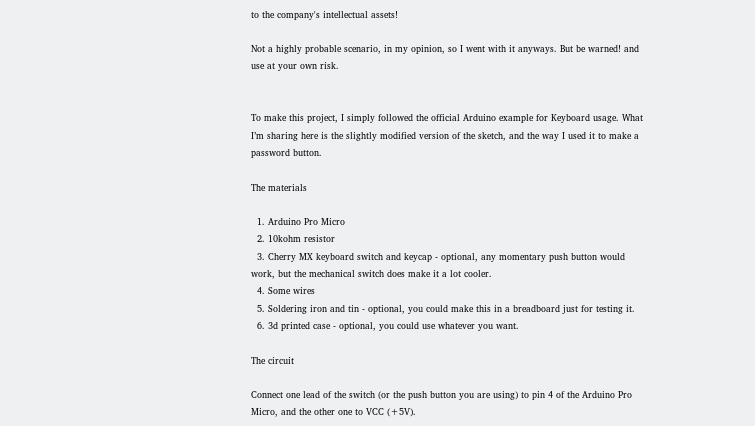to the company's intellectual assets!

Not a highly probable scenario, in my opinion, so I went with it anyways. But be warned! and use at your own risk.


To make this project, I simply followed the official Arduino example for Keyboard usage. What I’m sharing here is the slightly modified version of the sketch, and the way I used it to make a password button.

The materials

  1. Arduino Pro Micro
  2. 10kohm resistor
  3. Cherry MX keyboard switch and keycap - optional, any momentary push button would work, but the mechanical switch does make it a lot cooler.
  4. Some wires
  5. Soldering iron and tin - optional, you could make this in a breadboard just for testing it.
  6. 3d printed case - optional, you could use whatever you want.

The circuit

Connect one lead of the switch (or the push button you are using) to pin 4 of the Arduino Pro Micro, and the other one to VCC (+5V).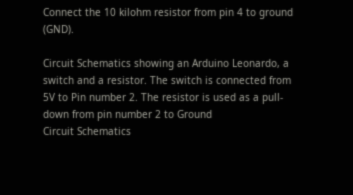Connect the 10 kilohm resistor from pin 4 to ground (GND).

Circuit Schematics showing an Arduino Leonardo, a switch and a resistor. The switch is connected from 5V to Pin number 2. The resistor is used as a pull-down from pin number 2 to Ground
Circuit Schematics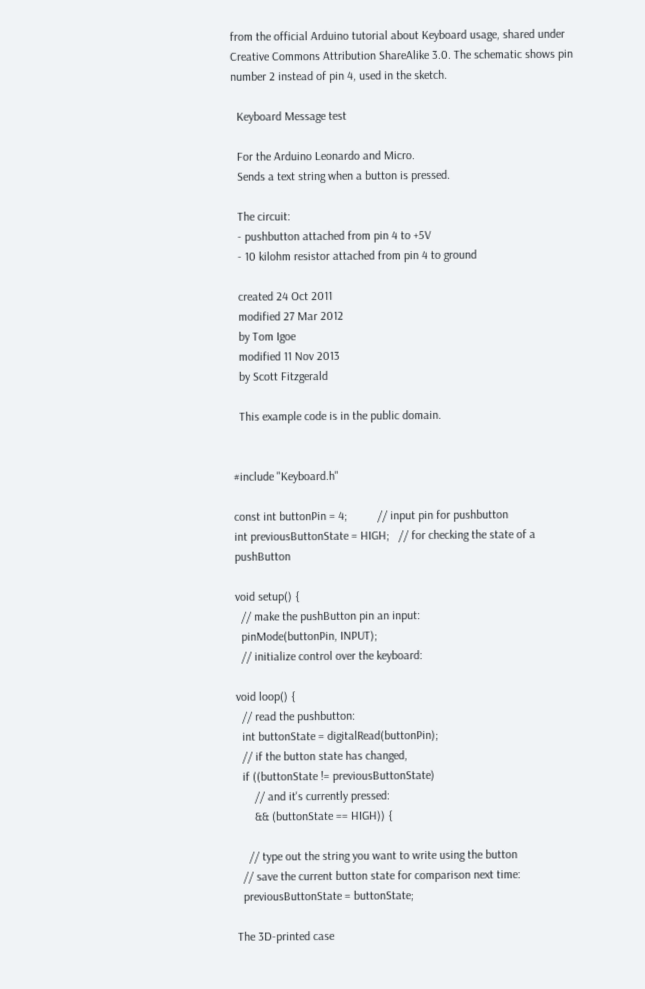from the official Arduino tutorial about Keyboard usage, shared under Creative Commons Attribution ShareAlike 3.0. The schematic shows pin number 2 instead of pin 4, used in the sketch.

  Keyboard Message test

  For the Arduino Leonardo and Micro.
  Sends a text string when a button is pressed.

  The circuit:
  - pushbutton attached from pin 4 to +5V
  - 10 kilohm resistor attached from pin 4 to ground

  created 24 Oct 2011
  modified 27 Mar 2012
  by Tom Igoe
  modified 11 Nov 2013
  by Scott Fitzgerald

  This example code is in the public domain.


#include "Keyboard.h"

const int buttonPin = 4;          // input pin for pushbutton
int previousButtonState = HIGH;   // for checking the state of a pushButton

void setup() {
  // make the pushButton pin an input:
  pinMode(buttonPin, INPUT);
  // initialize control over the keyboard:

void loop() {
  // read the pushbutton:
  int buttonState = digitalRead(buttonPin);
  // if the button state has changed,
  if ((buttonState != previousButtonState)
      // and it's currently pressed:
      && (buttonState == HIGH)) {

    // type out the string you want to write using the button
  // save the current button state for comparison next time:
  previousButtonState = buttonState;

The 3D-printed case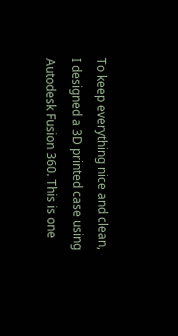To keep everything nice and clean, I designed a 3D printed case using Autodesk Fusion 360. This is one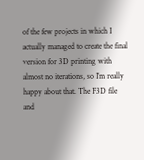of the few projects in which I actually managed to create the final version for 3D printing with almost no iterations, so I’m really happy about that. The F3D file and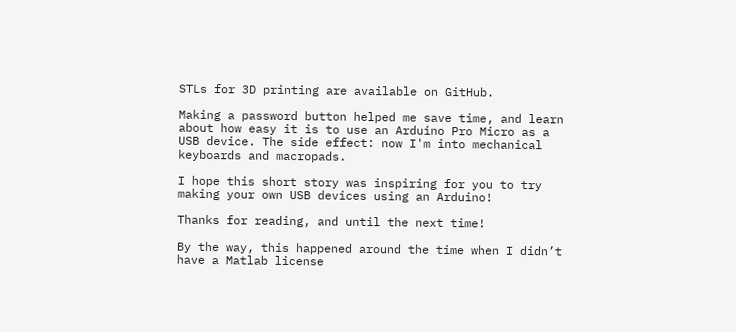STLs for 3D printing are available on GitHub.

Making a password button helped me save time, and learn about how easy it is to use an Arduino Pro Micro as a USB device. The side effect: now I'm into mechanical keyboards and macropads.

I hope this short story was inspiring for you to try making your own USB devices using an Arduino!

Thanks for reading, and until the next time!

By the way, this happened around the time when I didn’t have a Matlab license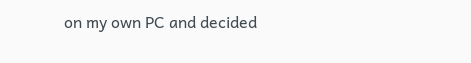on my own PC and decided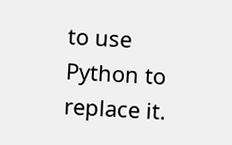to use Python to replace it.